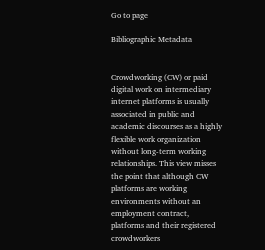Go to page

Bibliographic Metadata


Crowdworking (CW) or paid digital work on intermediary internet platforms is usually associated in public and academic discourses as a highly flexible work organization without long-term working relationships. This view misses the point that although CW platforms are working environments without an employment contract, platforms and their registered crowdworkers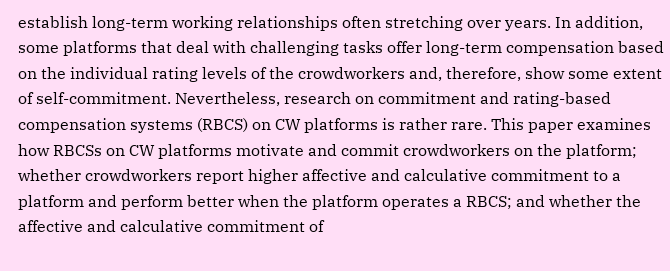establish long-term working relationships often stretching over years. In addition, some platforms that deal with challenging tasks offer long-term compensation based on the individual rating levels of the crowdworkers and, therefore, show some extent of self-commitment. Nevertheless, research on commitment and rating-based compensation systems (RBCS) on CW platforms is rather rare. This paper examines how RBCSs on CW platforms motivate and commit crowdworkers on the platform; whether crowdworkers report higher affective and calculative commitment to a platform and perform better when the platform operates a RBCS; and whether the affective and calculative commitment of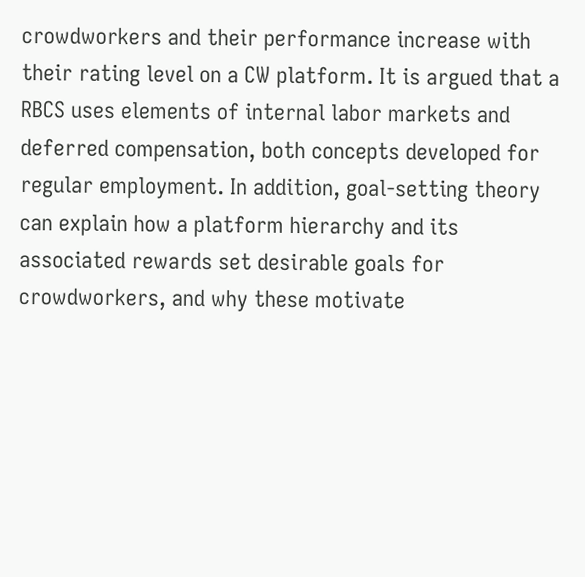crowdworkers and their performance increase with their rating level on a CW platform. It is argued that a RBCS uses elements of internal labor markets and deferred compensation, both concepts developed for regular employment. In addition, goal-setting theory can explain how a platform hierarchy and its associated rewards set desirable goals for crowdworkers, and why these motivate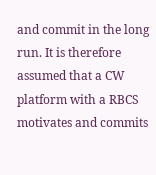and commit in the long run. It is therefore assumed that a CW platform with a RBCS motivates and commits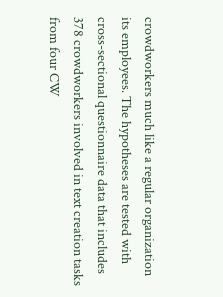crowdworkers much like a regular organization its employees. The hypotheses are tested with cross-sectional questionnaire data that includes 378 crowdworkers involved in text creation tasks from four CW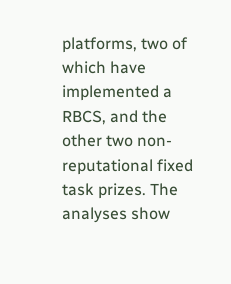platforms, two of which have implemented a RBCS, and the other two non-reputational fixed task prizes. The analyses show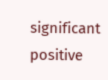significant positive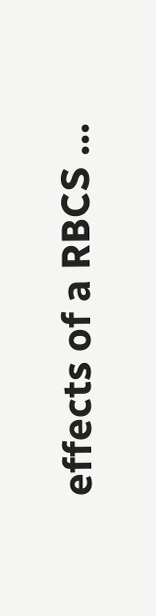effects of a RBCS ...